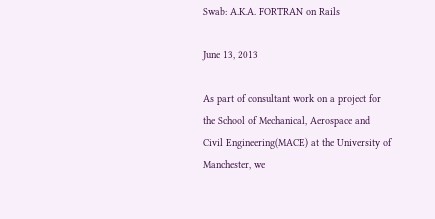Swab: A.K.A. FORTRAN on Rails

June 13, 2013

As part of consultant work on a project for the School of Mechanical, Aerospace and Civil Engineering(MACE) at the University of Manchester, we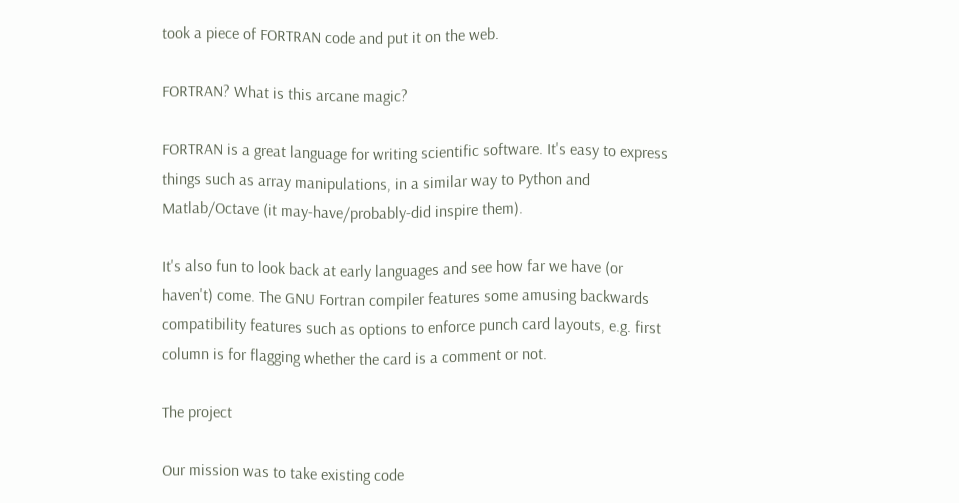took a piece of FORTRAN code and put it on the web.

FORTRAN? What is this arcane magic?

FORTRAN is a great language for writing scientific software. It's easy to express things such as array manipulations, in a similar way to Python and Matlab/Octave (it may-have/probably-did inspire them).

It's also fun to look back at early languages and see how far we have (or haven't) come. The GNU Fortran compiler features some amusing backwards compatibility features such as options to enforce punch card layouts, e.g. first column is for flagging whether the card is a comment or not.

The project

Our mission was to take existing code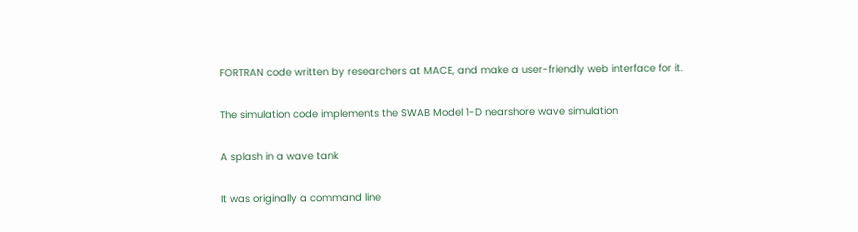FORTRAN code written by researchers at MACE, and make a user-friendly web interface for it.

The simulation code implements the SWAB Model 1-D nearshore wave simulation

A splash in a wave tank

It was originally a command line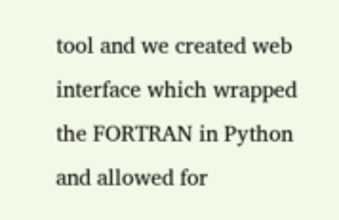tool and we created web interface which wrapped the FORTRAN in Python and allowed for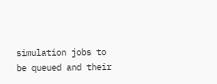simulation jobs to be queued and their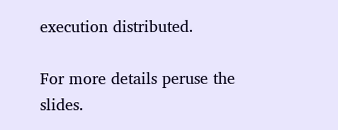execution distributed.

For more details peruse the slides.